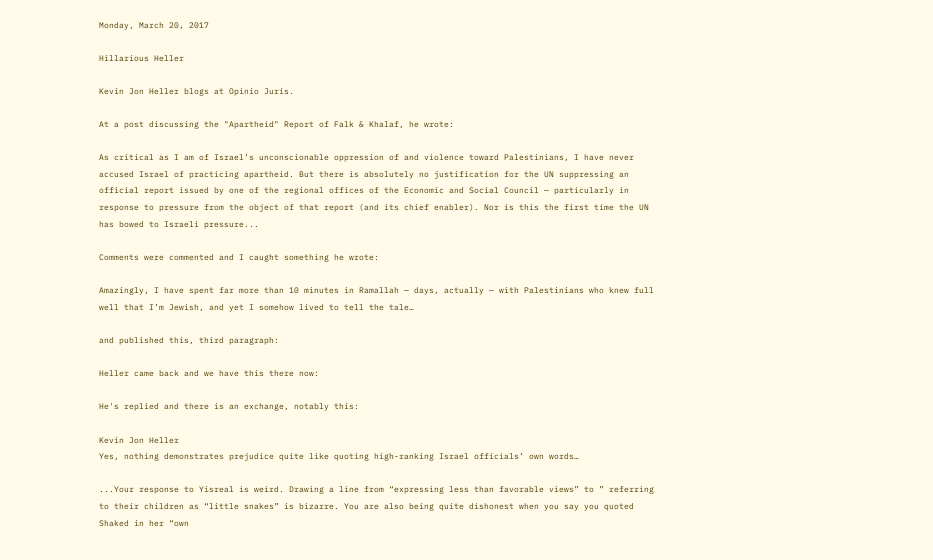Monday, March 20, 2017

Hillarious Heller

Kevin Jon Heller blogs at Opinio Juris.

At a post discussing the "Apartheid" Report of Falk & Khalaf, he wrote:

As critical as I am of Israel’s unconscionable oppression of and violence toward Palestinians, I have never accused Israel of practicing apartheid. But there is absolutely no justification for the UN suppressing an official report issued by one of the regional offices of the Economic and Social Council — particularly in response to pressure from the object of that report (and its chief enabler). Nor is this the first time the UN has bowed to Israeli pressure...

Comments were commented and I caught something he wrote:

Amazingly, I have spent far more than 10 minutes in Ramallah — days, actually — with Palestinians who knew full well that I’m Jewish, and yet I somehow lived to tell the tale…

and published this, third paragraph:

Heller came back and we have this there now:

He's replied and there is an exchange, notably this:

Kevin Jon Heller
Yes, nothing demonstrates prejudice quite like quoting high-ranking Israel officials’ own words…

...Your response to Yisreal is weird. Drawing a line from “expressing less than favorable views” to ” referring to their children as “little snakes” is bizarre. You are also being quite dishonest when you say you quoted Shaked in her “own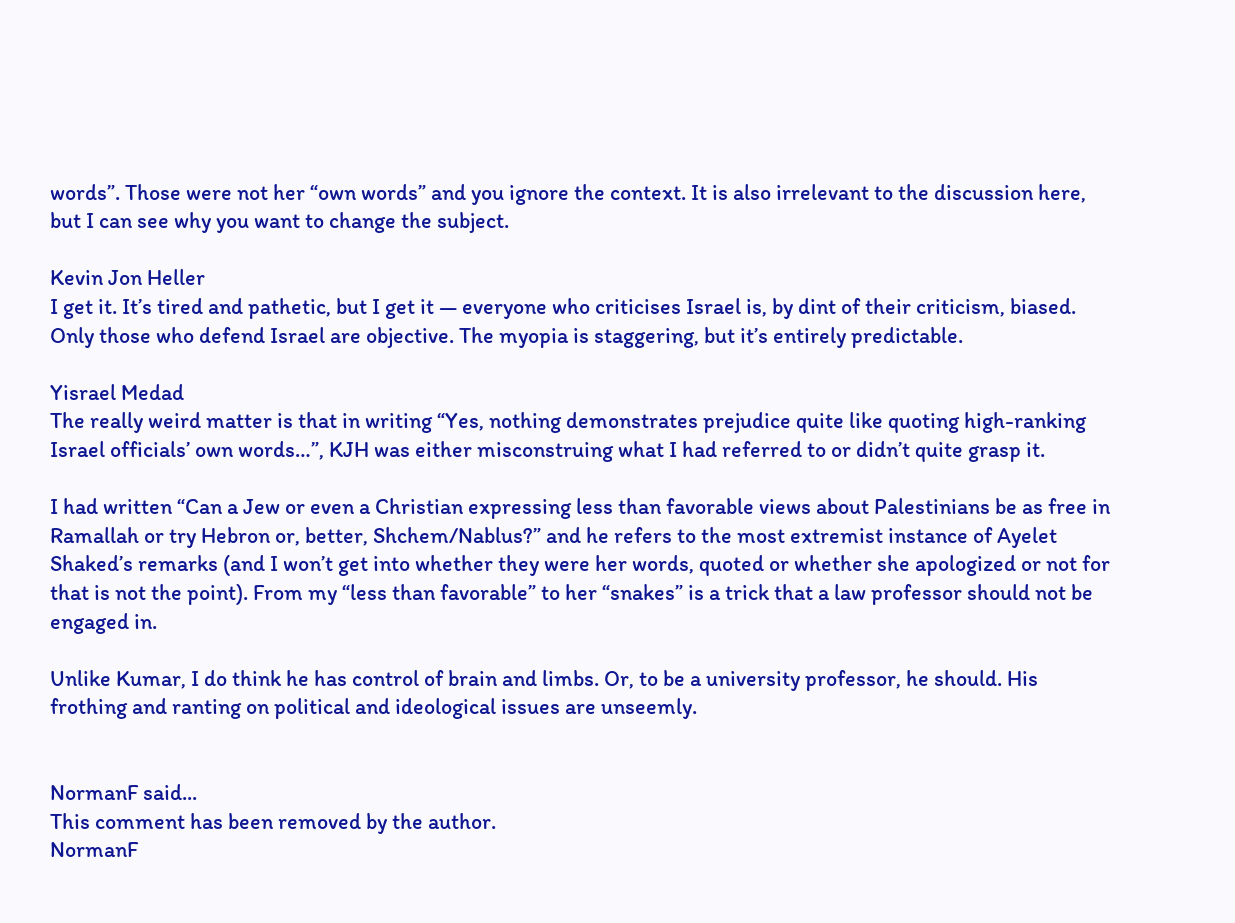words”. Those were not her “own words” and you ignore the context. It is also irrelevant to the discussion here, but I can see why you want to change the subject.

Kevin Jon Heller
I get it. It’s tired and pathetic, but I get it — everyone who criticises Israel is, by dint of their criticism, biased. Only those who defend Israel are objective. The myopia is staggering, but it’s entirely predictable.

Yisrael Medad
The really weird matter is that in writing “Yes, nothing demonstrates prejudice quite like quoting high-ranking Israel officials’ own words…”, KJH was either misconstruing what I had referred to or didn’t quite grasp it.

I had written “Can a Jew or even a Christian expressing less than favorable views about Palestinians be as free in Ramallah or try Hebron or, better, Shchem/Nablus?” and he refers to the most extremist instance of Ayelet Shaked’s remarks (and I won’t get into whether they were her words, quoted or whether she apologized or not for that is not the point). From my “less than favorable” to her “snakes” is a trick that a law professor should not be engaged in.

Unlike Kumar, I do think he has control of brain and limbs. Or, to be a university professor, he should. His frothing and ranting on political and ideological issues are unseemly.


NormanF said...
This comment has been removed by the author.
NormanF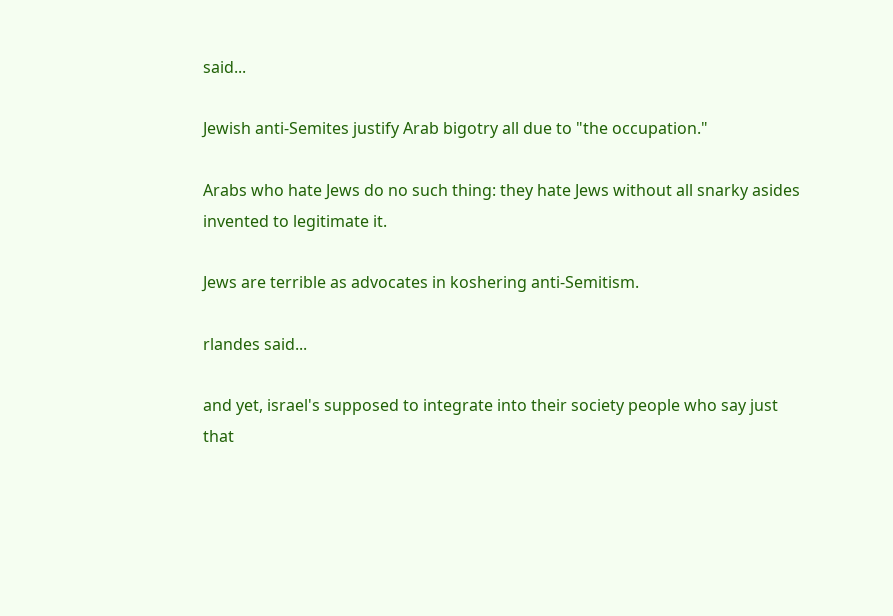said...

Jewish anti-Semites justify Arab bigotry all due to "the occupation."

Arabs who hate Jews do no such thing: they hate Jews without all snarky asides invented to legitimate it.

Jews are terrible as advocates in koshering anti-Semitism.

rlandes said...

and yet, israel's supposed to integrate into their society people who say just that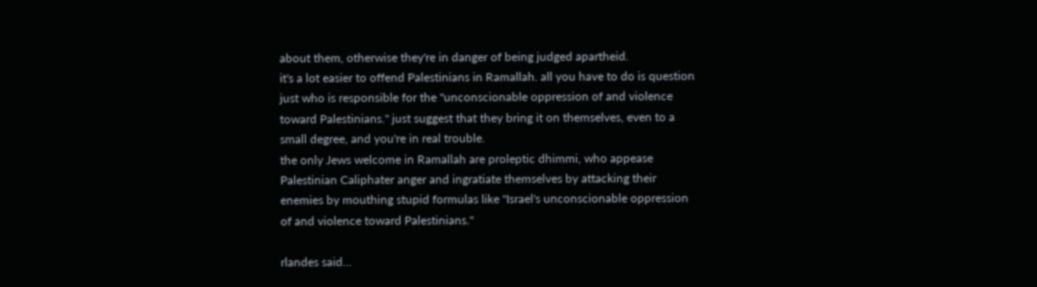about them, otherwise they're in danger of being judged apartheid.
it's a lot easier to offend Palestinians in Ramallah. all you have to do is question just who is responsible for the "unconscionable oppression of and violence toward Palestinians." just suggest that they bring it on themselves, even to a small degree, and you're in real trouble.
the only Jews welcome in Ramallah are proleptic dhimmi, who appease Palestinian Caliphater anger and ingratiate themselves by attacking their enemies by mouthing stupid formulas like "Israel's unconscionable oppression of and violence toward Palestinians."

rlandes said...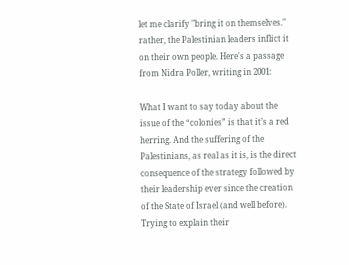let me clarify "bring it on themselves." rather, the Palestinian leaders inflict it on their own people. Here's a passage from Nidra Poller, writing in 2001:

What I want to say today about the issue of the “colonies” is that it’s a red herring. And the suffering of the Palestinians, as real as it is, is the direct consequence of the strategy followed by their leadership ever since the creation of the State of Israel (and well before). Trying to explain their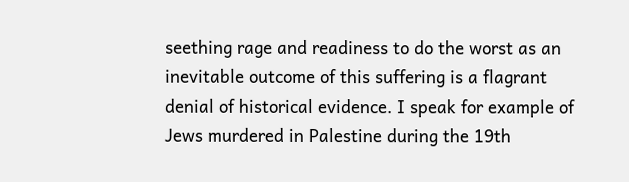seething rage and readiness to do the worst as an inevitable outcome of this suffering is a flagrant denial of historical evidence. I speak for example of Jews murdered in Palestine during the 19th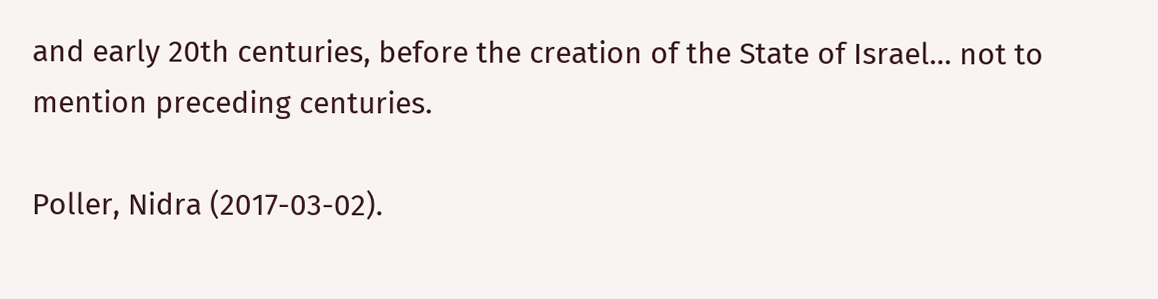and early 20th centuries, before the creation of the State of Israel… not to mention preceding centuries.

Poller, Nidra (2017-03-02).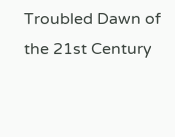Troubled Dawn of the 21st Century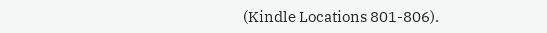(Kindle Locations 801-806).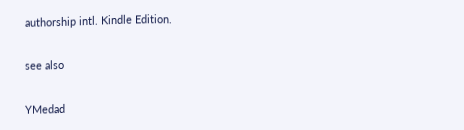authorship intl. Kindle Edition.

see also

YMedad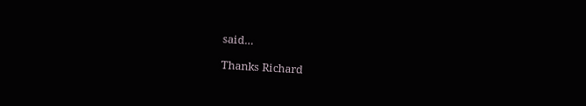said...

Thanks Richard